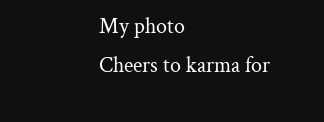My photo
Cheers to karma for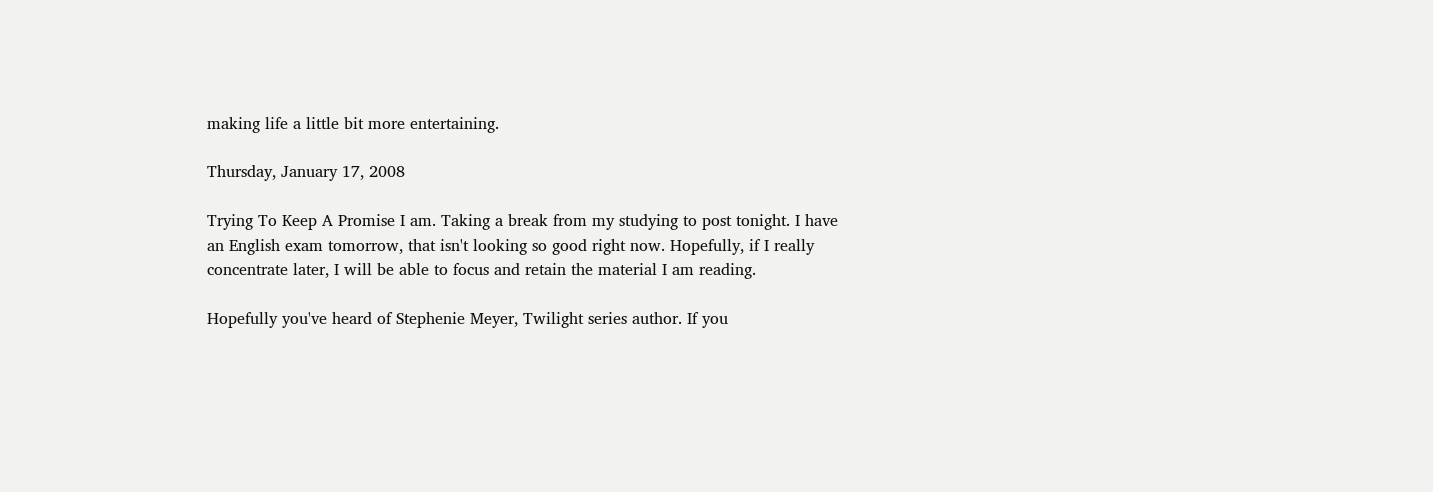making life a little bit more entertaining.

Thursday, January 17, 2008

Trying To Keep A Promise I am. Taking a break from my studying to post tonight. I have an English exam tomorrow, that isn't looking so good right now. Hopefully, if I really concentrate later, I will be able to focus and retain the material I am reading.

Hopefully you've heard of Stephenie Meyer, Twilight series author. If you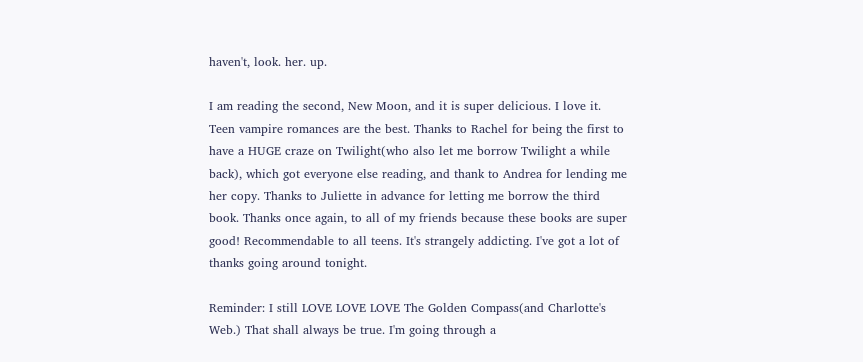haven't, look. her. up.

I am reading the second, New Moon, and it is super delicious. I love it. Teen vampire romances are the best. Thanks to Rachel for being the first to have a HUGE craze on Twilight(who also let me borrow Twilight a while back), which got everyone else reading, and thank to Andrea for lending me her copy. Thanks to Juliette in advance for letting me borrow the third book. Thanks once again, to all of my friends because these books are super good! Recommendable to all teens. It's strangely addicting. I've got a lot of thanks going around tonight.

Reminder: I still LOVE LOVE LOVE The Golden Compass(and Charlotte's Web.) That shall always be true. I'm going through a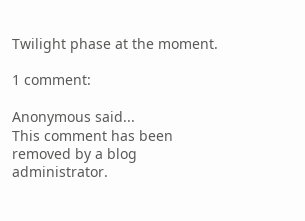Twilight phase at the moment.

1 comment:

Anonymous said...
This comment has been removed by a blog administrator.